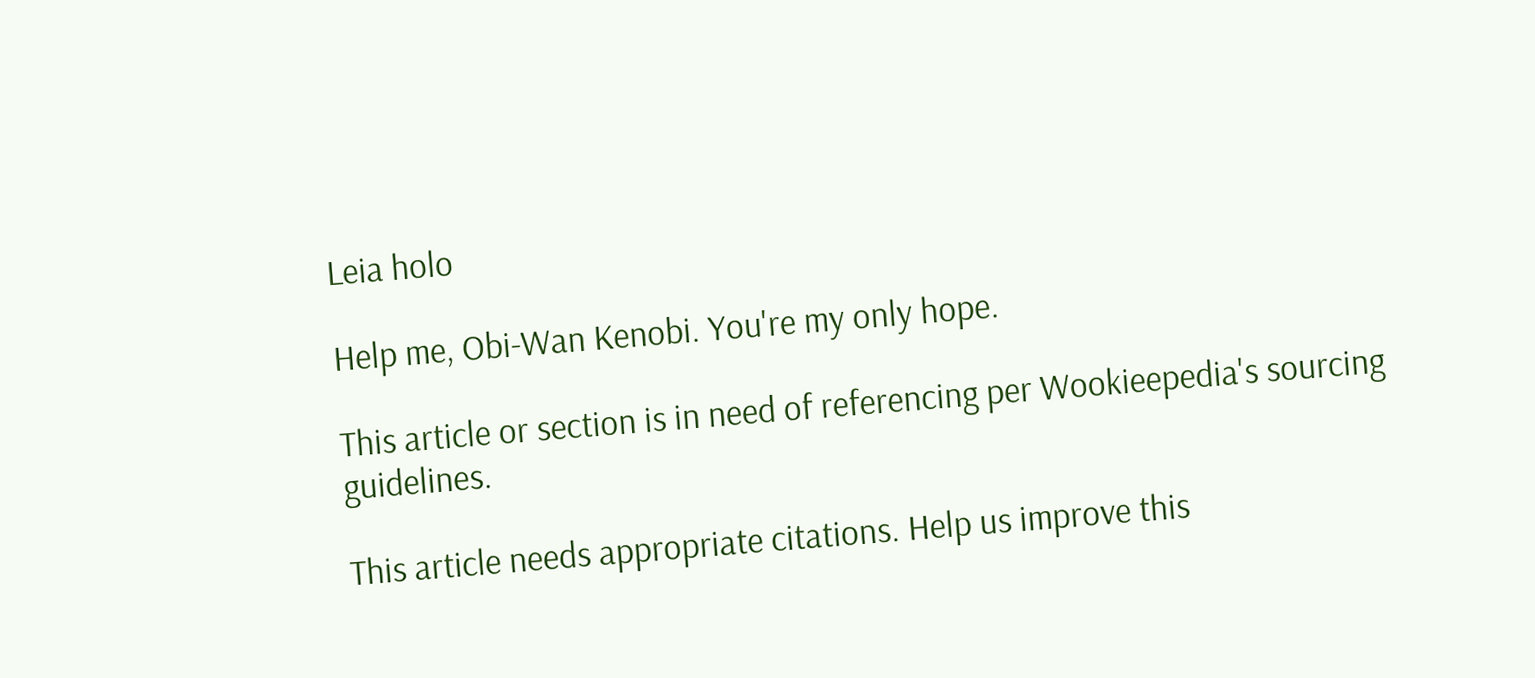Leia holo

Help me, Obi-Wan Kenobi. You're my only hope.

This article or section is in need of referencing per Wookieepedia's sourcing guidelines.

This article needs appropriate citations. Help us improve this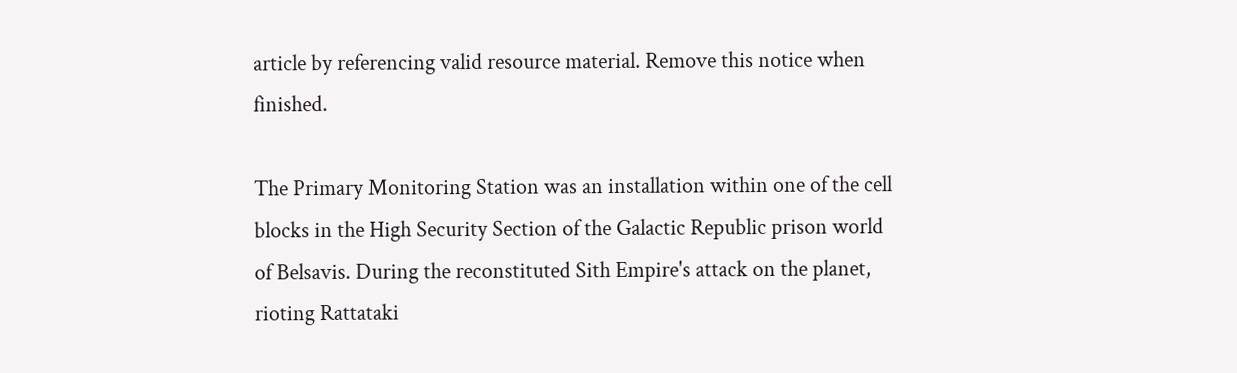article by referencing valid resource material. Remove this notice when finished.

The Primary Monitoring Station was an installation within one of the cell blocks in the High Security Section of the Galactic Republic prison world of Belsavis. During the reconstituted Sith Empire's attack on the planet, rioting Rattataki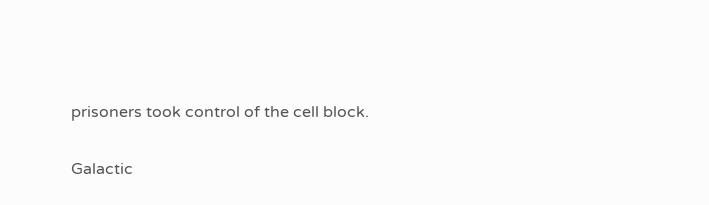prisoners took control of the cell block.

Galactic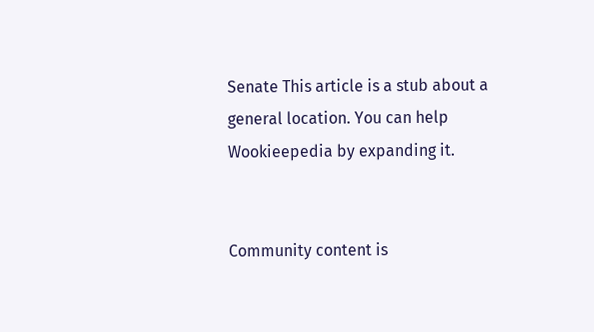Senate This article is a stub about a general location. You can help Wookieepedia by expanding it.


Community content is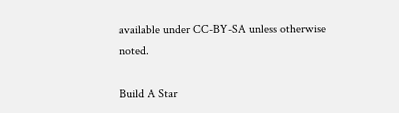available under CC-BY-SA unless otherwise noted.

Build A Star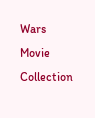Wars Movie Collection